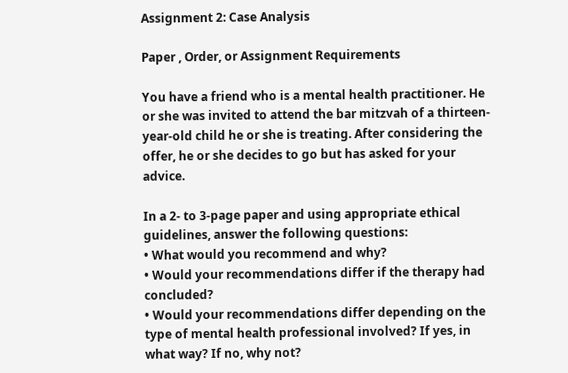Assignment 2: Case Analysis

Paper , Order, or Assignment Requirements

You have a friend who is a mental health practitioner. He or she was invited to attend the bar mitzvah of a thirteen-year-old child he or she is treating. After considering the offer, he or she decides to go but has asked for your advice.

In a 2- to 3-page paper and using appropriate ethical guidelines, answer the following questions:
• What would you recommend and why?
• Would your recommendations differ if the therapy had concluded?
• Would your recommendations differ depending on the type of mental health professional involved? If yes, in what way? If no, why not?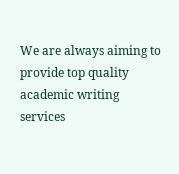We are always aiming to provide top quality academic writing services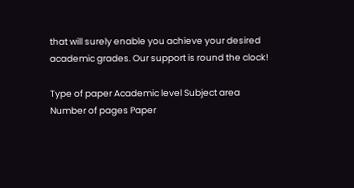that will surely enable you achieve your desired academic grades. Our support is round the clock!

Type of paper Academic level Subject area
Number of pages Paper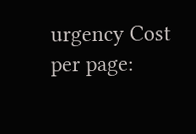urgency Cost per page: